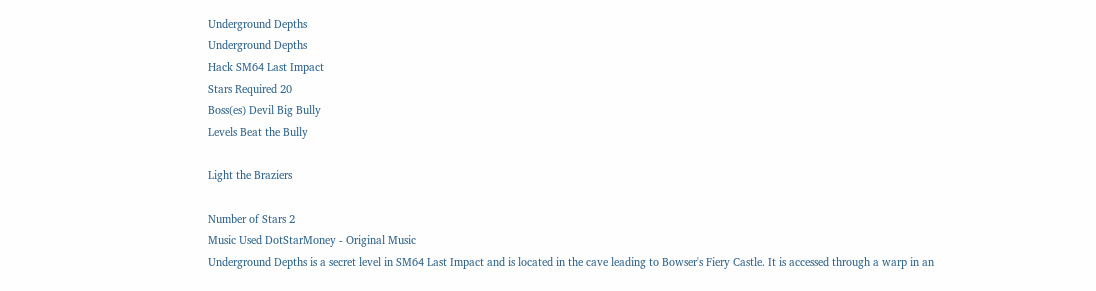Underground Depths
Underground Depths
Hack SM64 Last Impact
Stars Required 20
Boss(es) Devil Big Bully
Levels Beat the Bully

Light the Braziers

Number of Stars 2
Music Used DotStarMoney - Original Music
Underground Depths is a secret level in SM64 Last Impact and is located in the cave leading to Bowser's Fiery Castle. It is accessed through a warp in an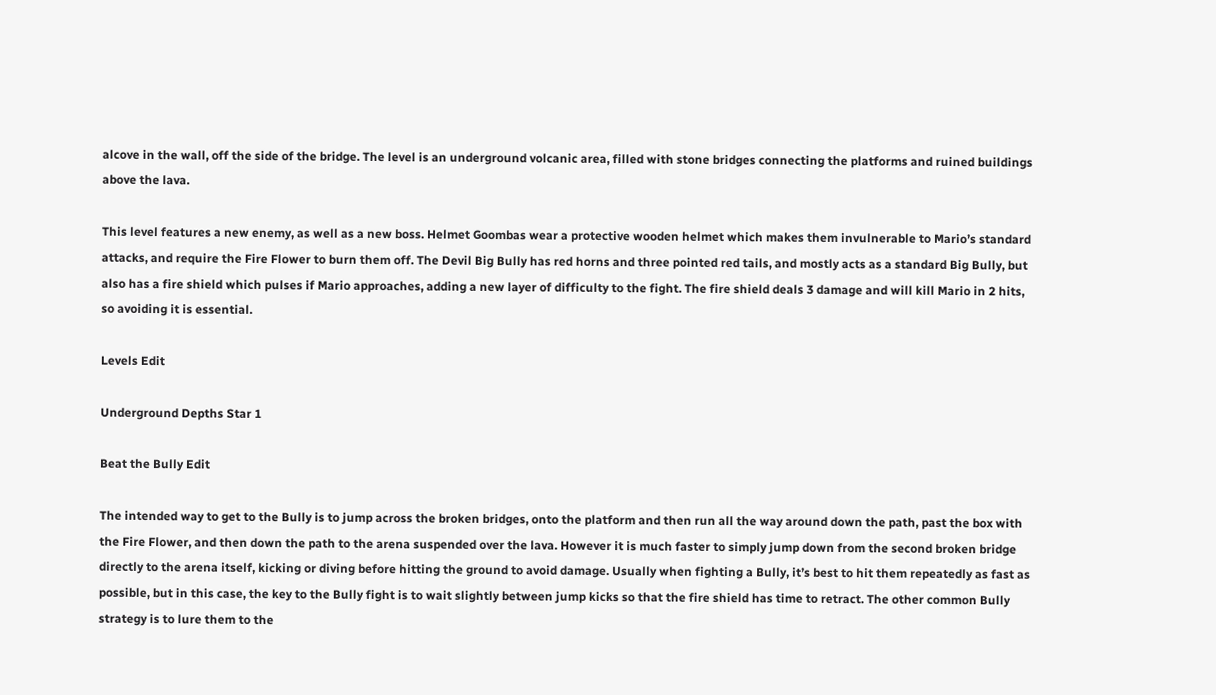alcove in the wall, off the side of the bridge. The level is an underground volcanic area, filled with stone bridges connecting the platforms and ruined buildings above the lava.

This level features a new enemy, as well as a new boss. Helmet Goombas wear a protective wooden helmet which makes them invulnerable to Mario’s standard attacks, and require the Fire Flower to burn them off. The Devil Big Bully has red horns and three pointed red tails, and mostly acts as a standard Big Bully, but also has a fire shield which pulses if Mario approaches, adding a new layer of difficulty to the fight. The fire shield deals 3 damage and will kill Mario in 2 hits, so avoiding it is essential.

Levels Edit

Underground Depths Star 1

Beat the Bully Edit

The intended way to get to the Bully is to jump across the broken bridges, onto the platform and then run all the way around down the path, past the box with the Fire Flower, and then down the path to the arena suspended over the lava. However it is much faster to simply jump down from the second broken bridge directly to the arena itself, kicking or diving before hitting the ground to avoid damage. Usually when fighting a Bully, it’s best to hit them repeatedly as fast as possible, but in this case, the key to the Bully fight is to wait slightly between jump kicks so that the fire shield has time to retract. The other common Bully strategy is to lure them to the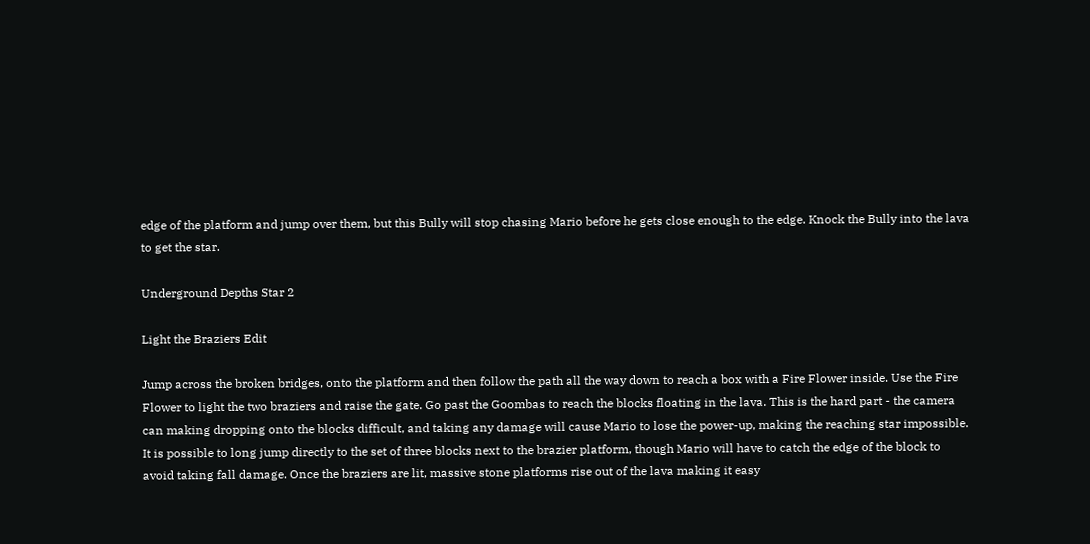edge of the platform and jump over them, but this Bully will stop chasing Mario before he gets close enough to the edge. Knock the Bully into the lava to get the star.

Underground Depths Star 2

Light the Braziers Edit

Jump across the broken bridges, onto the platform and then follow the path all the way down to reach a box with a Fire Flower inside. Use the Fire Flower to light the two braziers and raise the gate. Go past the Goombas to reach the blocks floating in the lava. This is the hard part - the camera can making dropping onto the blocks difficult, and taking any damage will cause Mario to lose the power-up, making the reaching star impossible. It is possible to long jump directly to the set of three blocks next to the brazier platform, though Mario will have to catch the edge of the block to avoid taking fall damage. Once the braziers are lit, massive stone platforms rise out of the lava making it easy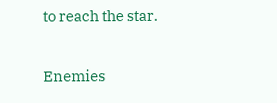to reach the star.

Enemies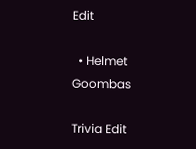Edit

  • Helmet Goombas

Trivia Edit